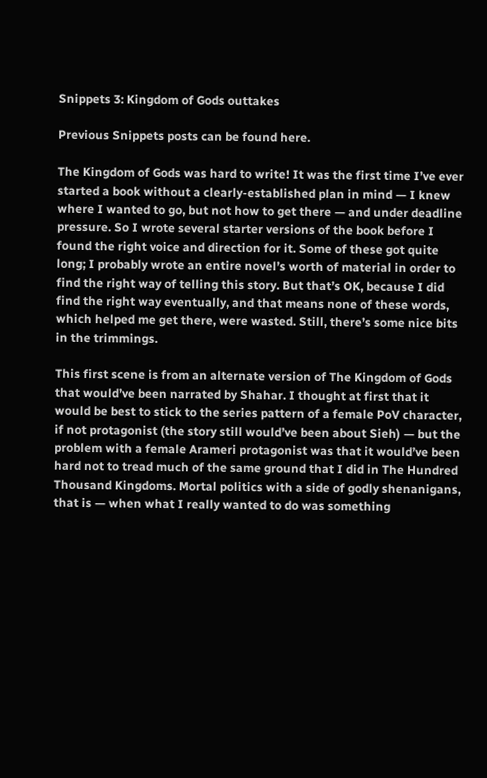Snippets 3: Kingdom of Gods outtakes

Previous Snippets posts can be found here.

The Kingdom of Gods was hard to write! It was the first time I’ve ever started a book without a clearly-established plan in mind — I knew where I wanted to go, but not how to get there — and under deadline pressure. So I wrote several starter versions of the book before I found the right voice and direction for it. Some of these got quite long; I probably wrote an entire novel’s worth of material in order to find the right way of telling this story. But that’s OK, because I did find the right way eventually, and that means none of these words, which helped me get there, were wasted. Still, there’s some nice bits in the trimmings.

This first scene is from an alternate version of The Kingdom of Gods that would’ve been narrated by Shahar. I thought at first that it would be best to stick to the series pattern of a female PoV character, if not protagonist (the story still would’ve been about Sieh) — but the problem with a female Arameri protagonist was that it would’ve been hard not to tread much of the same ground that I did in The Hundred Thousand Kingdoms. Mortal politics with a side of godly shenanigans, that is — when what I really wanted to do was something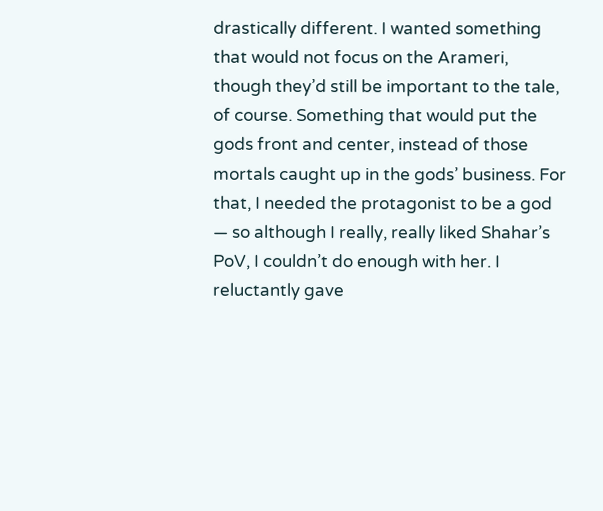drastically different. I wanted something that would not focus on the Arameri, though they’d still be important to the tale, of course. Something that would put the gods front and center, instead of those mortals caught up in the gods’ business. For that, I needed the protagonist to be a god — so although I really, really liked Shahar’s PoV, I couldn’t do enough with her. I reluctantly gave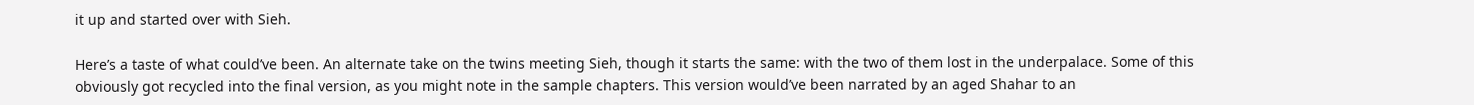it up and started over with Sieh.

Here’s a taste of what could’ve been. An alternate take on the twins meeting Sieh, though it starts the same: with the two of them lost in the underpalace. Some of this obviously got recycled into the final version, as you might note in the sample chapters. This version would’ve been narrated by an aged Shahar to an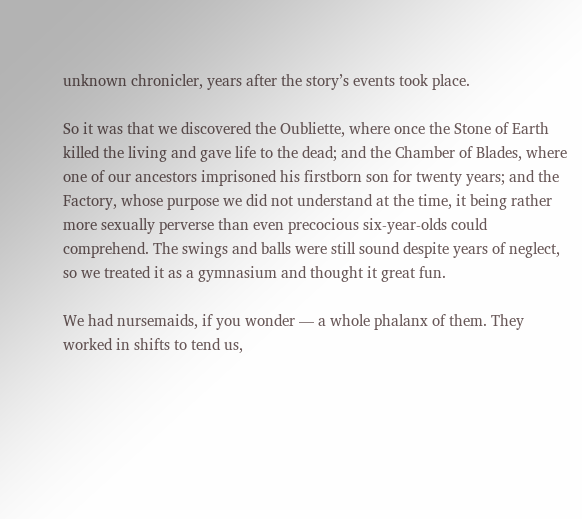unknown chronicler, years after the story’s events took place.

So it was that we discovered the Oubliette, where once the Stone of Earth killed the living and gave life to the dead; and the Chamber of Blades, where one of our ancestors imprisoned his firstborn son for twenty years; and the Factory, whose purpose we did not understand at the time, it being rather more sexually perverse than even precocious six-year-olds could comprehend. The swings and balls were still sound despite years of neglect, so we treated it as a gymnasium and thought it great fun.

We had nursemaids, if you wonder — a whole phalanx of them. They worked in shifts to tend us,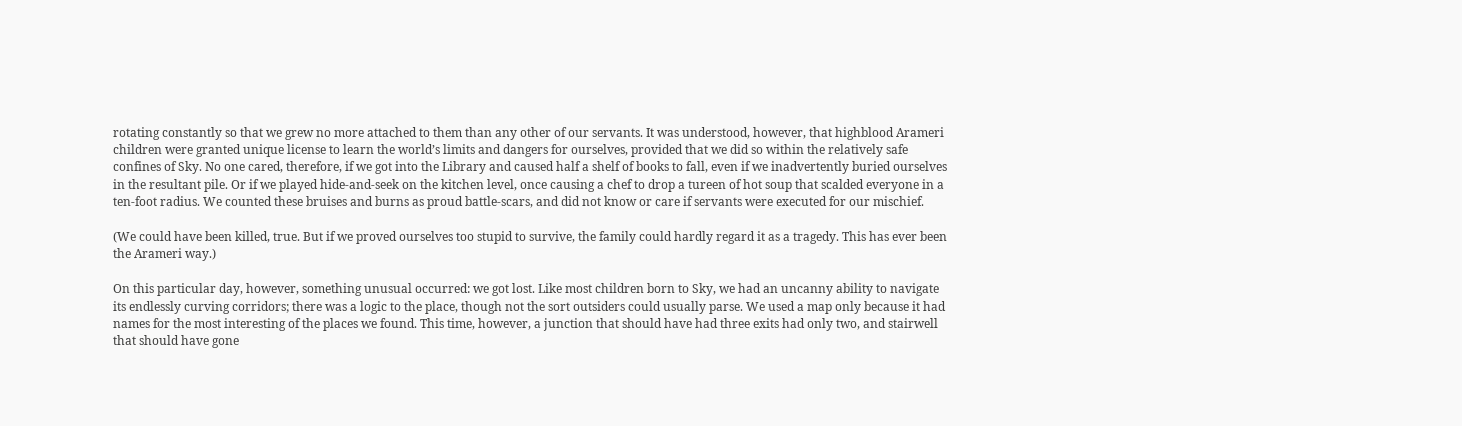rotating constantly so that we grew no more attached to them than any other of our servants. It was understood, however, that highblood Arameri children were granted unique license to learn the world’s limits and dangers for ourselves, provided that we did so within the relatively safe confines of Sky. No one cared, therefore, if we got into the Library and caused half a shelf of books to fall, even if we inadvertently buried ourselves in the resultant pile. Or if we played hide-and-seek on the kitchen level, once causing a chef to drop a tureen of hot soup that scalded everyone in a ten-foot radius. We counted these bruises and burns as proud battle-scars, and did not know or care if servants were executed for our mischief.

(We could have been killed, true. But if we proved ourselves too stupid to survive, the family could hardly regard it as a tragedy. This has ever been the Arameri way.)

On this particular day, however, something unusual occurred: we got lost. Like most children born to Sky, we had an uncanny ability to navigate its endlessly curving corridors; there was a logic to the place, though not the sort outsiders could usually parse. We used a map only because it had names for the most interesting of the places we found. This time, however, a junction that should have had three exits had only two, and stairwell that should have gone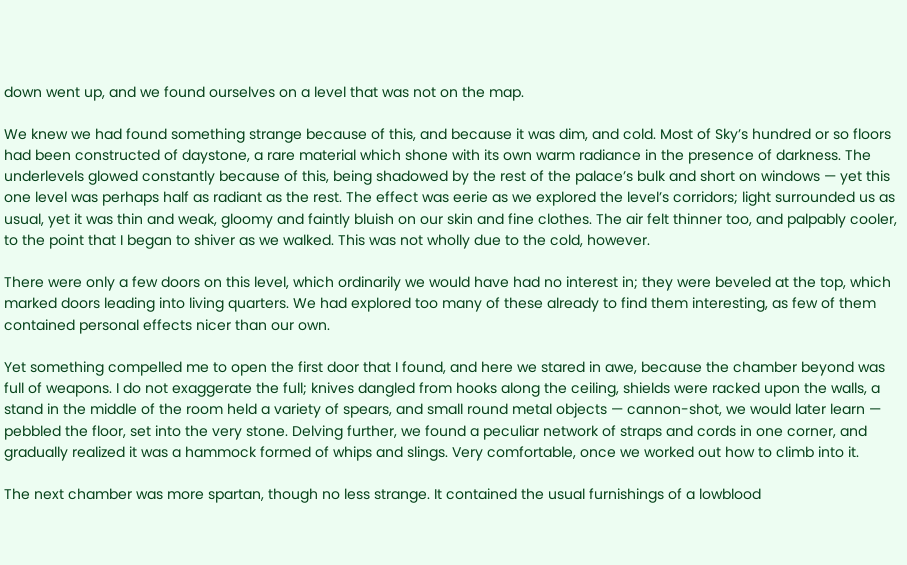down went up, and we found ourselves on a level that was not on the map.

We knew we had found something strange because of this, and because it was dim, and cold. Most of Sky’s hundred or so floors had been constructed of daystone, a rare material which shone with its own warm radiance in the presence of darkness. The underlevels glowed constantly because of this, being shadowed by the rest of the palace’s bulk and short on windows — yet this one level was perhaps half as radiant as the rest. The effect was eerie as we explored the level’s corridors; light surrounded us as usual, yet it was thin and weak, gloomy and faintly bluish on our skin and fine clothes. The air felt thinner too, and palpably cooler, to the point that I began to shiver as we walked. This was not wholly due to the cold, however.

There were only a few doors on this level, which ordinarily we would have had no interest in; they were beveled at the top, which marked doors leading into living quarters. We had explored too many of these already to find them interesting, as few of them contained personal effects nicer than our own.

Yet something compelled me to open the first door that I found, and here we stared in awe, because the chamber beyond was full of weapons. I do not exaggerate the full; knives dangled from hooks along the ceiling, shields were racked upon the walls, a stand in the middle of the room held a variety of spears, and small round metal objects — cannon-shot, we would later learn — pebbled the floor, set into the very stone. Delving further, we found a peculiar network of straps and cords in one corner, and gradually realized it was a hammock formed of whips and slings. Very comfortable, once we worked out how to climb into it.

The next chamber was more spartan, though no less strange. It contained the usual furnishings of a lowblood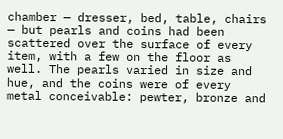chamber — dresser, bed, table, chairs — but pearls and coins had been scattered over the surface of every item, with a few on the floor as well. The pearls varied in size and hue, and the coins were of every metal conceivable: pewter, bronze and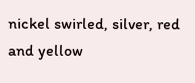nickel swirled, silver, red and yellow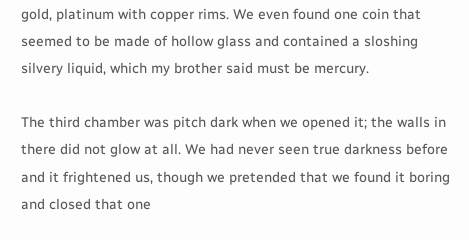gold, platinum with copper rims. We even found one coin that seemed to be made of hollow glass and contained a sloshing silvery liquid, which my brother said must be mercury.

The third chamber was pitch dark when we opened it; the walls in there did not glow at all. We had never seen true darkness before and it frightened us, though we pretended that we found it boring and closed that one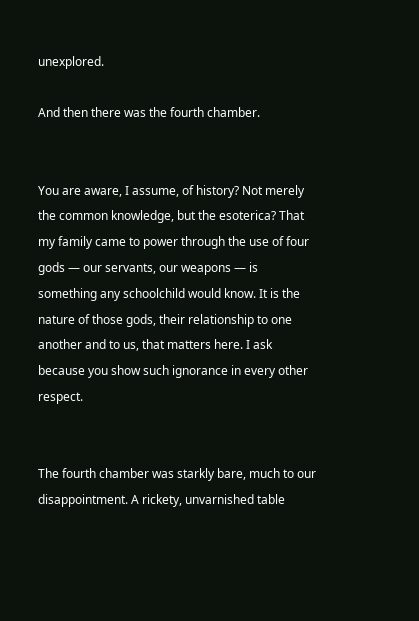unexplored.

And then there was the fourth chamber.


You are aware, I assume, of history? Not merely the common knowledge, but the esoterica? That my family came to power through the use of four gods — our servants, our weapons — is something any schoolchild would know. It is the nature of those gods, their relationship to one another and to us, that matters here. I ask because you show such ignorance in every other respect.


The fourth chamber was starkly bare, much to our disappointment. A rickety, unvarnished table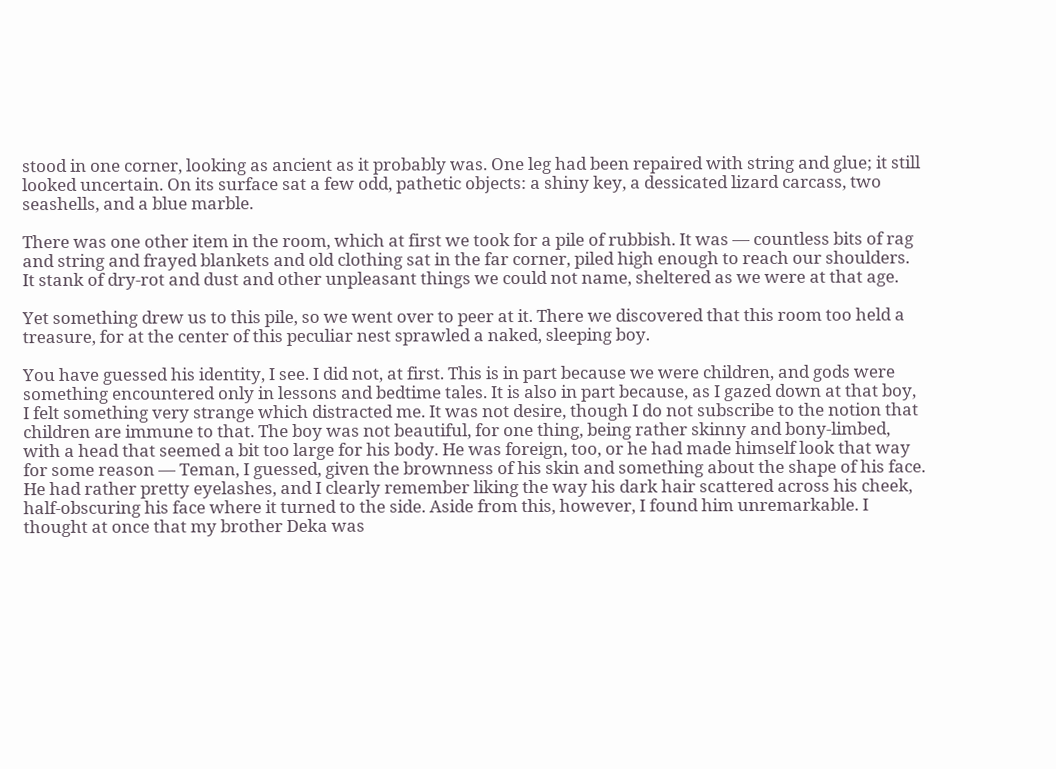stood in one corner, looking as ancient as it probably was. One leg had been repaired with string and glue; it still looked uncertain. On its surface sat a few odd, pathetic objects: a shiny key, a dessicated lizard carcass, two seashells, and a blue marble.

There was one other item in the room, which at first we took for a pile of rubbish. It was — countless bits of rag and string and frayed blankets and old clothing sat in the far corner, piled high enough to reach our shoulders. It stank of dry-rot and dust and other unpleasant things we could not name, sheltered as we were at that age.

Yet something drew us to this pile, so we went over to peer at it. There we discovered that this room too held a treasure, for at the center of this peculiar nest sprawled a naked, sleeping boy.

You have guessed his identity, I see. I did not, at first. This is in part because we were children, and gods were something encountered only in lessons and bedtime tales. It is also in part because, as I gazed down at that boy, I felt something very strange which distracted me. It was not desire, though I do not subscribe to the notion that children are immune to that. The boy was not beautiful, for one thing, being rather skinny and bony-limbed, with a head that seemed a bit too large for his body. He was foreign, too, or he had made himself look that way for some reason — Teman, I guessed, given the brownness of his skin and something about the shape of his face. He had rather pretty eyelashes, and I clearly remember liking the way his dark hair scattered across his cheek, half-obscuring his face where it turned to the side. Aside from this, however, I found him unremarkable. I thought at once that my brother Deka was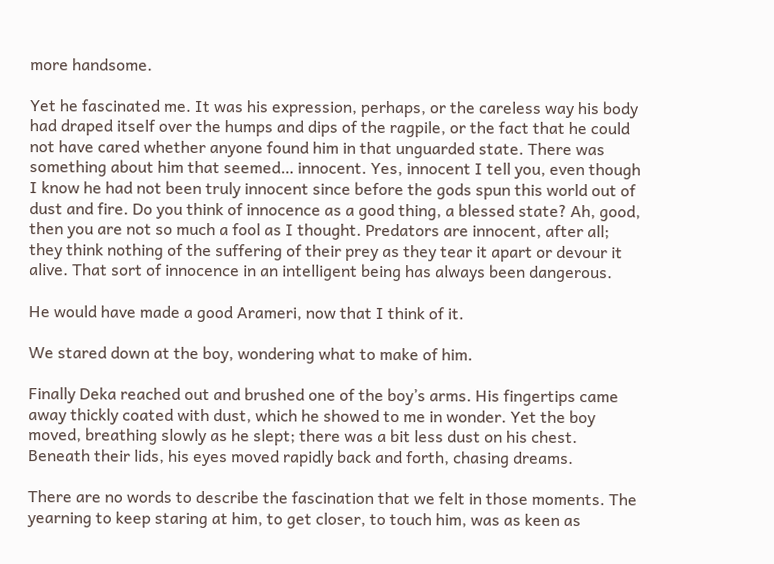more handsome.

Yet he fascinated me. It was his expression, perhaps, or the careless way his body had draped itself over the humps and dips of the ragpile, or the fact that he could not have cared whether anyone found him in that unguarded state. There was something about him that seemed… innocent. Yes, innocent I tell you, even though I know he had not been truly innocent since before the gods spun this world out of dust and fire. Do you think of innocence as a good thing, a blessed state? Ah, good, then you are not so much a fool as I thought. Predators are innocent, after all; they think nothing of the suffering of their prey as they tear it apart or devour it alive. That sort of innocence in an intelligent being has always been dangerous.

He would have made a good Arameri, now that I think of it.

We stared down at the boy, wondering what to make of him.

Finally Deka reached out and brushed one of the boy’s arms. His fingertips came away thickly coated with dust, which he showed to me in wonder. Yet the boy moved, breathing slowly as he slept; there was a bit less dust on his chest. Beneath their lids, his eyes moved rapidly back and forth, chasing dreams.

There are no words to describe the fascination that we felt in those moments. The yearning to keep staring at him, to get closer, to touch him, was as keen as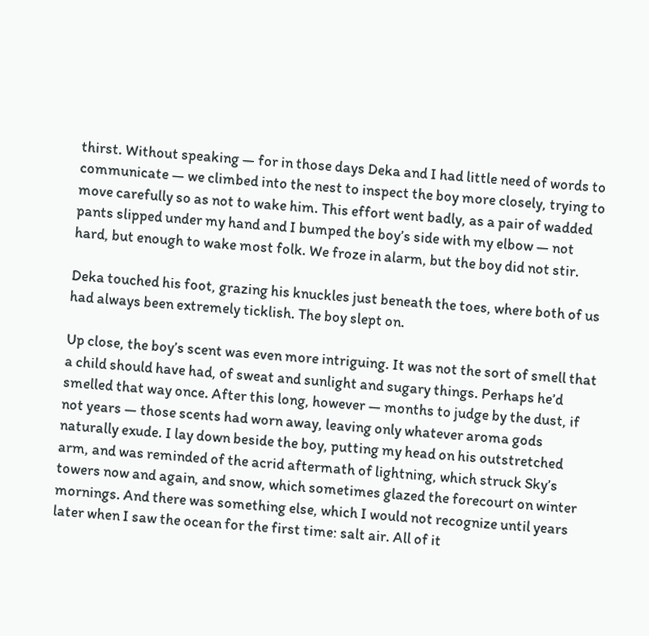thirst. Without speaking — for in those days Deka and I had little need of words to communicate — we climbed into the nest to inspect the boy more closely, trying to move carefully so as not to wake him. This effort went badly, as a pair of wadded pants slipped under my hand and I bumped the boy’s side with my elbow — not hard, but enough to wake most folk. We froze in alarm, but the boy did not stir.

Deka touched his foot, grazing his knuckles just beneath the toes, where both of us had always been extremely ticklish. The boy slept on.

Up close, the boy’s scent was even more intriguing. It was not the sort of smell that a child should have had, of sweat and sunlight and sugary things. Perhaps he’d smelled that way once. After this long, however — months to judge by the dust, if not years — those scents had worn away, leaving only whatever aroma gods naturally exude. I lay down beside the boy, putting my head on his outstretched arm, and was reminded of the acrid aftermath of lightning, which struck Sky’s towers now and again, and snow, which sometimes glazed the forecourt on winter mornings. And there was something else, which I would not recognize until years later when I saw the ocean for the first time: salt air. All of it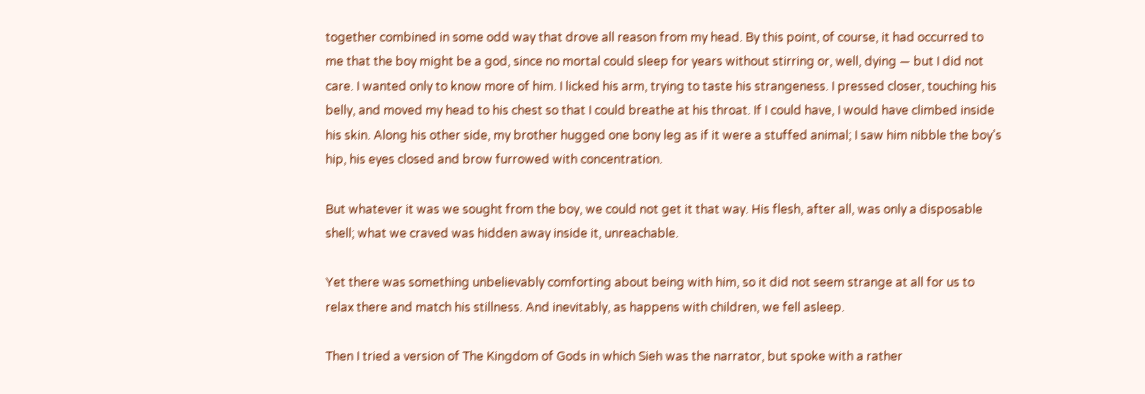together combined in some odd way that drove all reason from my head. By this point, of course, it had occurred to me that the boy might be a god, since no mortal could sleep for years without stirring or, well, dying — but I did not care. I wanted only to know more of him. I licked his arm, trying to taste his strangeness. I pressed closer, touching his belly, and moved my head to his chest so that I could breathe at his throat. If I could have, I would have climbed inside his skin. Along his other side, my brother hugged one bony leg as if it were a stuffed animal; I saw him nibble the boy’s hip, his eyes closed and brow furrowed with concentration.

But whatever it was we sought from the boy, we could not get it that way. His flesh, after all, was only a disposable shell; what we craved was hidden away inside it, unreachable.

Yet there was something unbelievably comforting about being with him, so it did not seem strange at all for us to relax there and match his stillness. And inevitably, as happens with children, we fell asleep.

Then I tried a version of The Kingdom of Gods in which Sieh was the narrator, but spoke with a rather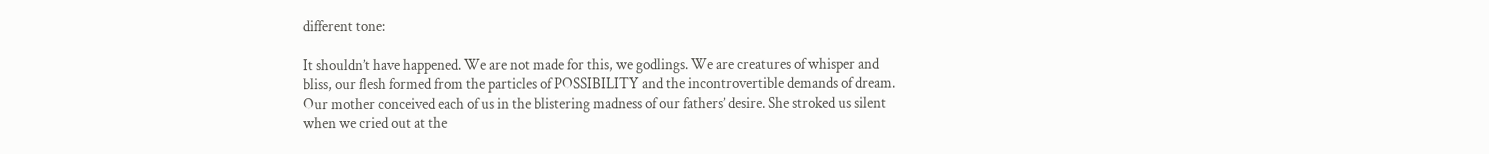different tone:

It shouldn’t have happened. We are not made for this, we godlings. We are creatures of whisper and bliss, our flesh formed from the particles of POSSIBILITY and the incontrovertible demands of dream. Our mother conceived each of us in the blistering madness of our fathers’ desire. She stroked us silent when we cried out at the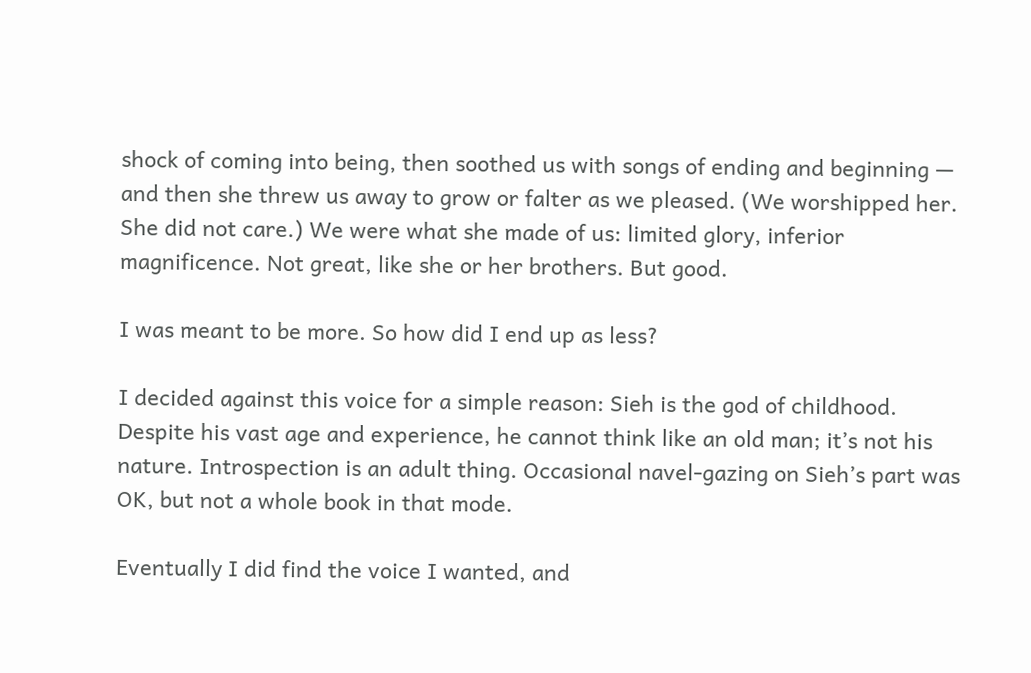shock of coming into being, then soothed us with songs of ending and beginning — and then she threw us away to grow or falter as we pleased. (We worshipped her. She did not care.) We were what she made of us: limited glory, inferior magnificence. Not great, like she or her brothers. But good.

I was meant to be more. So how did I end up as less?

I decided against this voice for a simple reason: Sieh is the god of childhood. Despite his vast age and experience, he cannot think like an old man; it’s not his nature. Introspection is an adult thing. Occasional navel-gazing on Sieh’s part was OK, but not a whole book in that mode.

Eventually I did find the voice I wanted, and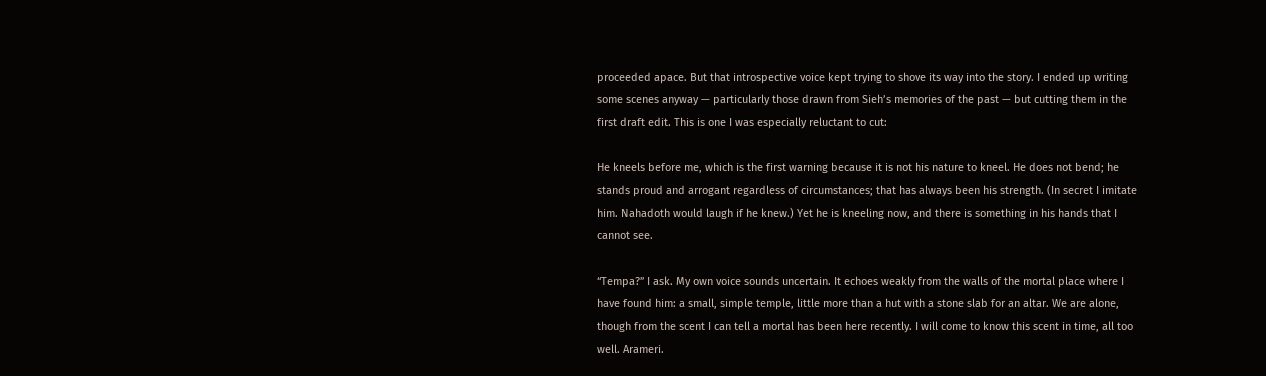proceeded apace. But that introspective voice kept trying to shove its way into the story. I ended up writing some scenes anyway — particularly those drawn from Sieh’s memories of the past — but cutting them in the first draft edit. This is one I was especially reluctant to cut:

He kneels before me, which is the first warning because it is not his nature to kneel. He does not bend; he stands proud and arrogant regardless of circumstances; that has always been his strength. (In secret I imitate him. Nahadoth would laugh if he knew.) Yet he is kneeling now, and there is something in his hands that I cannot see.

“Tempa?” I ask. My own voice sounds uncertain. It echoes weakly from the walls of the mortal place where I have found him: a small, simple temple, little more than a hut with a stone slab for an altar. We are alone, though from the scent I can tell a mortal has been here recently. I will come to know this scent in time, all too well. Arameri.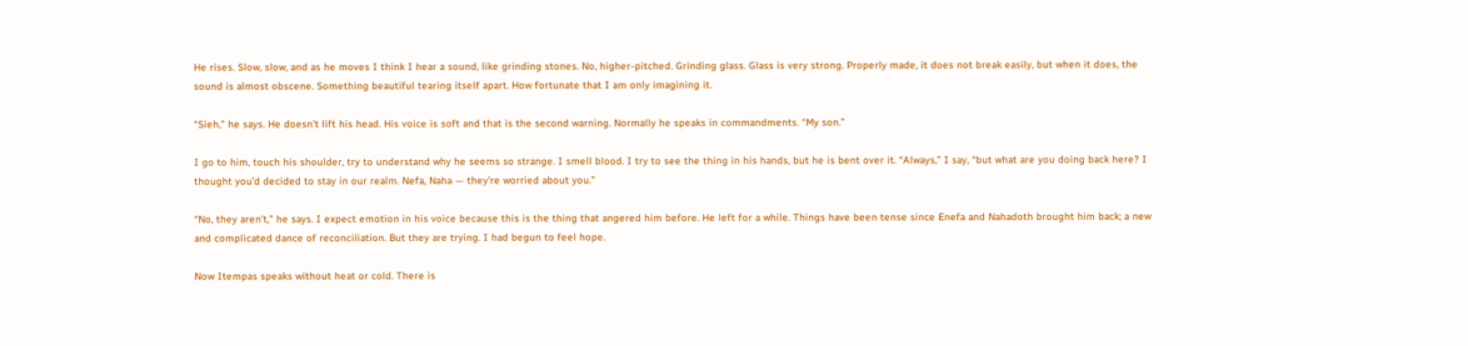He rises. Slow, slow, and as he moves I think I hear a sound, like grinding stones. No, higher-pitched. Grinding glass. Glass is very strong. Properly made, it does not break easily, but when it does, the sound is almost obscene. Something beautiful tearing itself apart. How fortunate that I am only imagining it.

“Sieh,” he says. He doesn’t lift his head. His voice is soft and that is the second warning. Normally he speaks in commandments. “My son.”

I go to him, touch his shoulder, try to understand why he seems so strange. I smell blood. I try to see the thing in his hands, but he is bent over it. “Always,” I say, “but what are you doing back here? I thought you’d decided to stay in our realm. Nefa, Naha — they’re worried about you.”

“No, they aren’t,” he says. I expect emotion in his voice because this is the thing that angered him before. He left for a while. Things have been tense since Enefa and Nahadoth brought him back; a new and complicated dance of reconciliation. But they are trying. I had begun to feel hope.

Now Itempas speaks without heat or cold. There is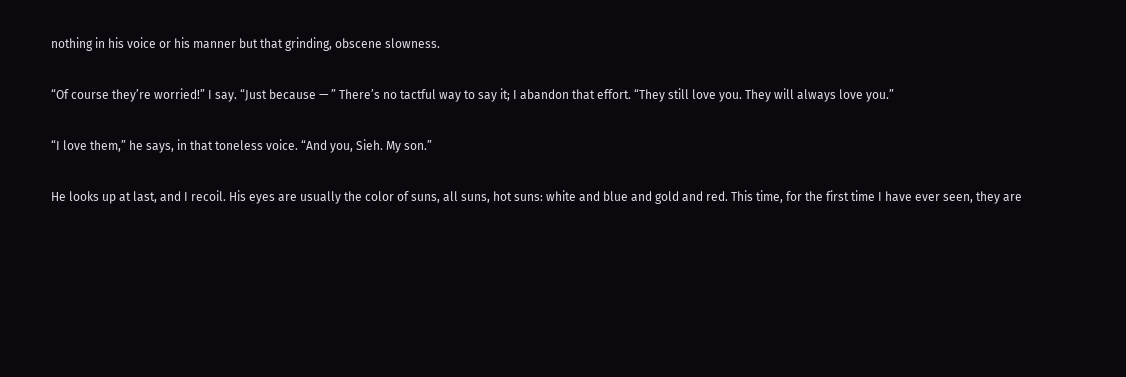nothing in his voice or his manner but that grinding, obscene slowness.

“Of course they’re worried!” I say. “Just because — ” There’s no tactful way to say it; I abandon that effort. “They still love you. They will always love you.”

“I love them,” he says, in that toneless voice. “And you, Sieh. My son.”

He looks up at last, and I recoil. His eyes are usually the color of suns, all suns, hot suns: white and blue and gold and red. This time, for the first time I have ever seen, they are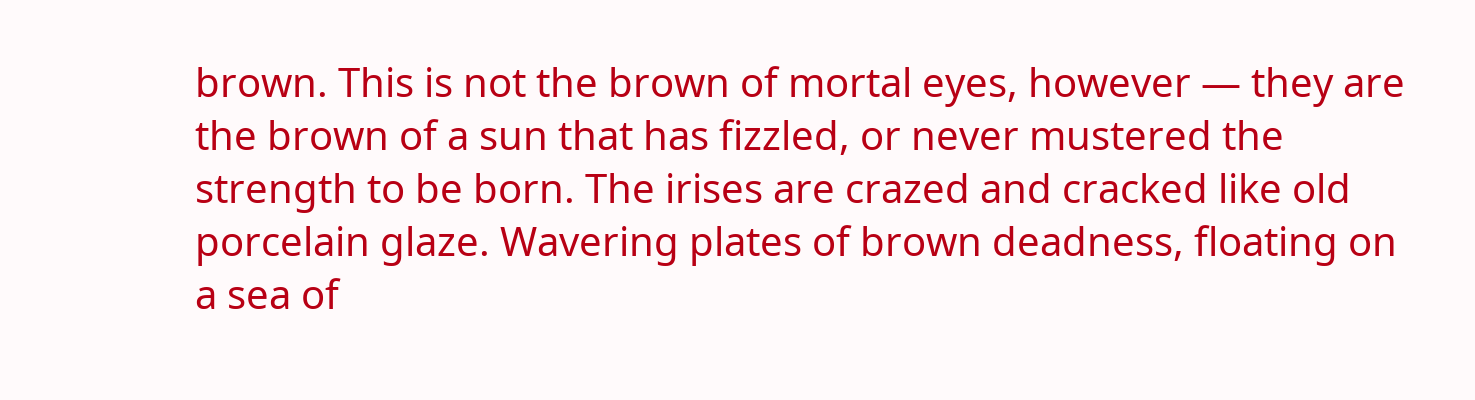brown. This is not the brown of mortal eyes, however — they are the brown of a sun that has fizzled, or never mustered the strength to be born. The irises are crazed and cracked like old porcelain glaze. Wavering plates of brown deadness, floating on a sea of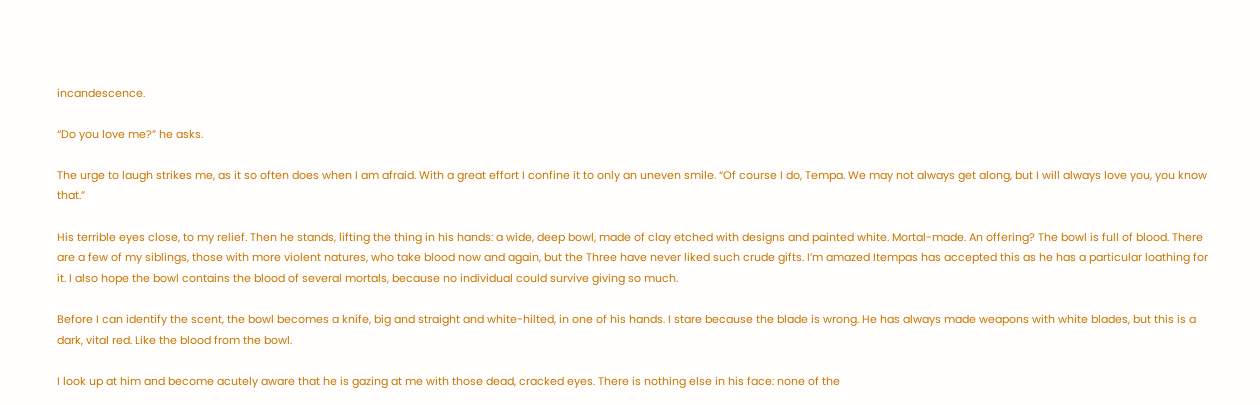incandescence.

“Do you love me?” he asks.

The urge to laugh strikes me, as it so often does when I am afraid. With a great effort I confine it to only an uneven smile. “Of course I do, Tempa. We may not always get along, but I will always love you, you know that.”

His terrible eyes close, to my relief. Then he stands, lifting the thing in his hands: a wide, deep bowl, made of clay etched with designs and painted white. Mortal-made. An offering? The bowl is full of blood. There are a few of my siblings, those with more violent natures, who take blood now and again, but the Three have never liked such crude gifts. I’m amazed Itempas has accepted this as he has a particular loathing for it. I also hope the bowl contains the blood of several mortals, because no individual could survive giving so much.

Before I can identify the scent, the bowl becomes a knife, big and straight and white-hilted, in one of his hands. I stare because the blade is wrong. He has always made weapons with white blades, but this is a dark, vital red. Like the blood from the bowl.

I look up at him and become acutely aware that he is gazing at me with those dead, cracked eyes. There is nothing else in his face: none of the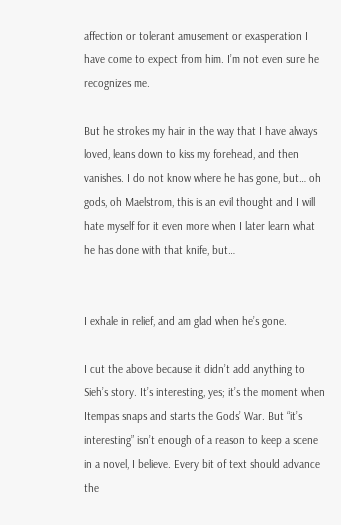affection or tolerant amusement or exasperation I have come to expect from him. I’m not even sure he recognizes me.

But he strokes my hair in the way that I have always loved, leans down to kiss my forehead, and then vanishes. I do not know where he has gone, but… oh gods, oh Maelstrom, this is an evil thought and I will hate myself for it even more when I later learn what he has done with that knife, but…


I exhale in relief, and am glad when he’s gone.

I cut the above because it didn’t add anything to Sieh’s story. It’s interesting, yes; it’s the moment when Itempas snaps and starts the Gods’ War. But “it’s interesting” isn’t enough of a reason to keep a scene in a novel, I believe. Every bit of text should advance the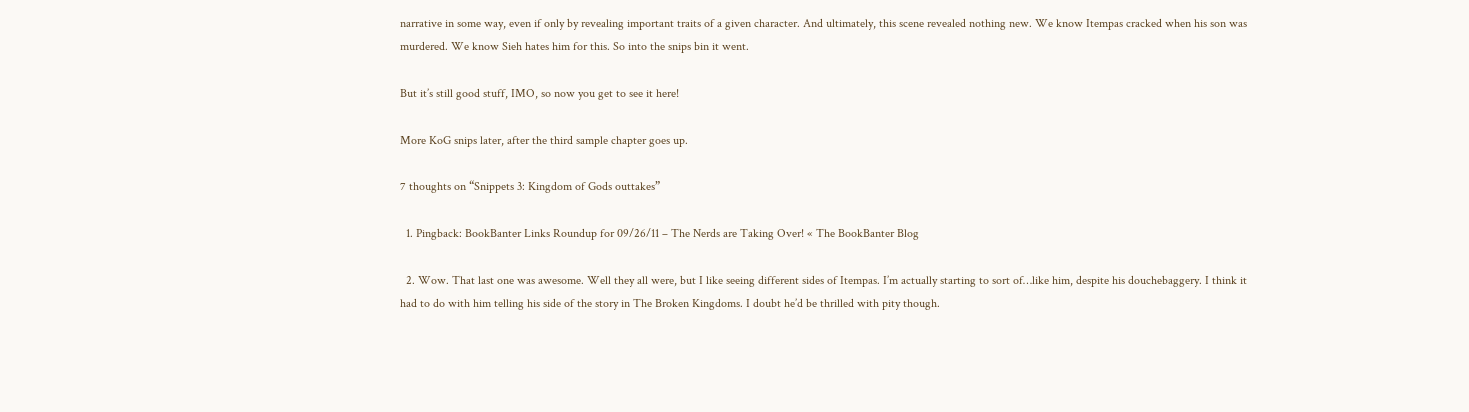narrative in some way, even if only by revealing important traits of a given character. And ultimately, this scene revealed nothing new. We know Itempas cracked when his son was murdered. We know Sieh hates him for this. So into the snips bin it went.

But it’s still good stuff, IMO, so now you get to see it here!

More KoG snips later, after the third sample chapter goes up.

7 thoughts on “Snippets 3: Kingdom of Gods outtakes”

  1. Pingback: BookBanter Links Roundup for 09/26/11 – The Nerds are Taking Over! « The BookBanter Blog

  2. Wow. That last one was awesome. Well they all were, but I like seeing different sides of Itempas. I’m actually starting to sort of…like him, despite his douchebaggery. I think it had to do with him telling his side of the story in The Broken Kingdoms. I doubt he’d be thrilled with pity though.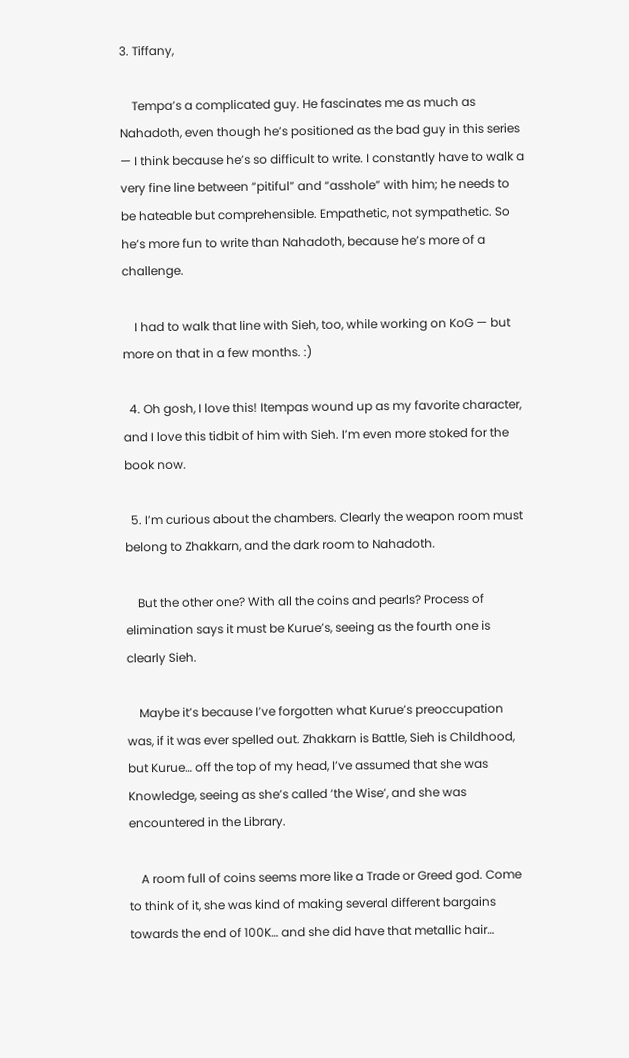3. Tiffany,

    Tempa’s a complicated guy. He fascinates me as much as Nahadoth, even though he’s positioned as the bad guy in this series — I think because he’s so difficult to write. I constantly have to walk a very fine line between “pitiful” and “asshole” with him; he needs to be hateable but comprehensible. Empathetic, not sympathetic. So he’s more fun to write than Nahadoth, because he’s more of a challenge.

    I had to walk that line with Sieh, too, while working on KoG — but more on that in a few months. :)

  4. Oh gosh, I love this! Itempas wound up as my favorite character, and I love this tidbit of him with Sieh. I’m even more stoked for the book now.

  5. I’m curious about the chambers. Clearly the weapon room must belong to Zhakkarn, and the dark room to Nahadoth.

    But the other one? With all the coins and pearls? Process of elimination says it must be Kurue’s, seeing as the fourth one is clearly Sieh.

    Maybe it’s because I’ve forgotten what Kurue’s preoccupation was, if it was ever spelled out. Zhakkarn is Battle, Sieh is Childhood, but Kurue… off the top of my head, I’ve assumed that she was Knowledge, seeing as she’s called ‘the Wise’, and she was encountered in the Library.

    A room full of coins seems more like a Trade or Greed god. Come to think of it, she was kind of making several different bargains towards the end of 100K… and she did have that metallic hair…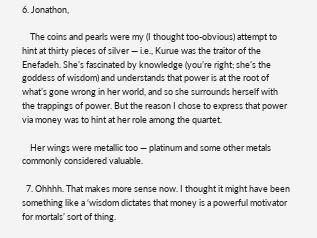6. Jonathon,

    The coins and pearls were my (I thought too-obvious) attempt to hint at thirty pieces of silver — i.e., Kurue was the traitor of the Enefadeh. She’s fascinated by knowledge (you’re right; she’s the goddess of wisdom) and understands that power is at the root of what’s gone wrong in her world, and so she surrounds herself with the trappings of power. But the reason I chose to express that power via money was to hint at her role among the quartet.

    Her wings were metallic too — platinum and some other metals commonly considered valuable.

  7. Ohhhh. That makes more sense now. I thought it might have been something like a ‘wisdom dictates that money is a powerful motivator for mortals’ sort of thing.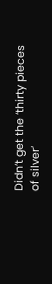Didn’t get the ‘thirty pieces of silver’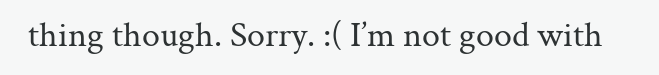thing though. Sorry. :( I’m not good with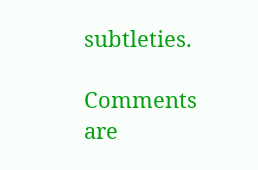subtleties.

Comments are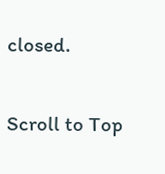closed.

Scroll to Top